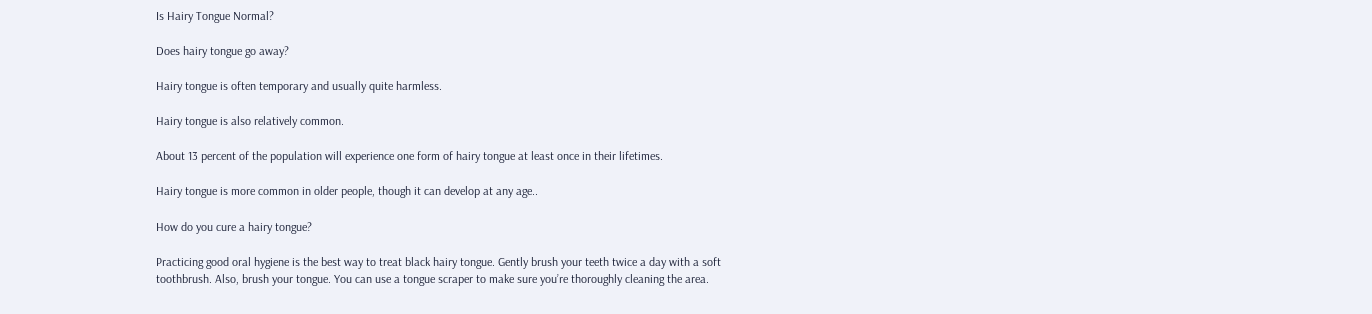Is Hairy Tongue Normal?

Does hairy tongue go away?

Hairy tongue is often temporary and usually quite harmless.

Hairy tongue is also relatively common.

About 13 percent of the population will experience one form of hairy tongue at least once in their lifetimes.

Hairy tongue is more common in older people, though it can develop at any age..

How do you cure a hairy tongue?

Practicing good oral hygiene is the best way to treat black hairy tongue. Gently brush your teeth twice a day with a soft toothbrush. Also, brush your tongue. You can use a tongue scraper to make sure you’re thoroughly cleaning the area.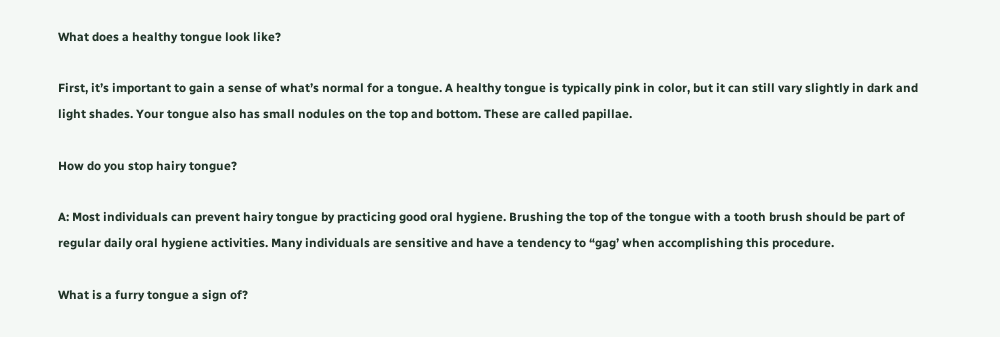What does a healthy tongue look like?

First, it’s important to gain a sense of what’s normal for a tongue. A healthy tongue is typically pink in color, but it can still vary slightly in dark and light shades. Your tongue also has small nodules on the top and bottom. These are called papillae.

How do you stop hairy tongue?

A: Most individuals can prevent hairy tongue by practicing good oral hygiene. Brushing the top of the tongue with a tooth brush should be part of regular daily oral hygiene activities. Many individuals are sensitive and have a tendency to “gag’ when accomplishing this procedure.

What is a furry tongue a sign of?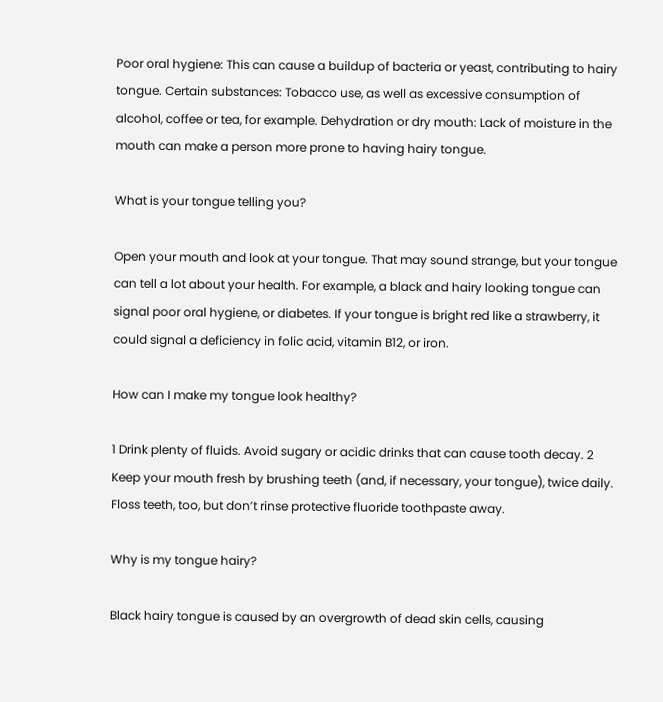Poor oral hygiene: This can cause a buildup of bacteria or yeast, contributing to hairy tongue. Certain substances: Tobacco use, as well as excessive consumption of alcohol, coffee or tea, for example. Dehydration or dry mouth: Lack of moisture in the mouth can make a person more prone to having hairy tongue.

What is your tongue telling you?

Open your mouth and look at your tongue. That may sound strange, but your tongue can tell a lot about your health. For example, a black and hairy looking tongue can signal poor oral hygiene, or diabetes. If your tongue is bright red like a strawberry, it could signal a deficiency in folic acid, vitamin B12, or iron.

How can I make my tongue look healthy?

1 Drink plenty of fluids. Avoid sugary or acidic drinks that can cause tooth decay. 2 Keep your mouth fresh by brushing teeth (and, if necessary, your tongue), twice daily. Floss teeth, too, but don’t rinse protective fluoride toothpaste away.

Why is my tongue hairy?

Black hairy tongue is caused by an overgrowth of dead skin cells, causing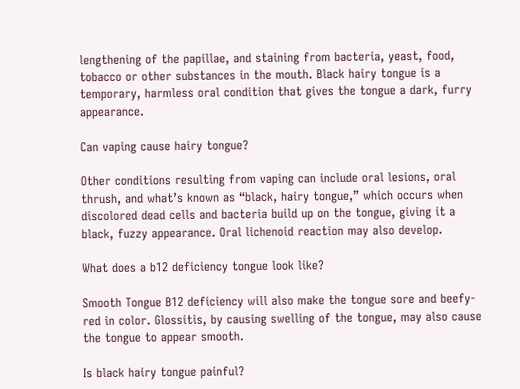lengthening of the papillae, and staining from bacteria, yeast, food, tobacco or other substances in the mouth. Black hairy tongue is a temporary, harmless oral condition that gives the tongue a dark, furry appearance.

Can vaping cause hairy tongue?

Other conditions resulting from vaping can include oral lesions, oral thrush, and what’s known as “black, hairy tongue,” which occurs when discolored dead cells and bacteria build up on the tongue, giving it a black, fuzzy appearance. Oral lichenoid reaction may also develop.

What does a b12 deficiency tongue look like?

Smooth Tongue B12 deficiency will also make the tongue sore and beefy-red in color. Glossitis, by causing swelling of the tongue, may also cause the tongue to appear smooth.

Is black hairy tongue painful?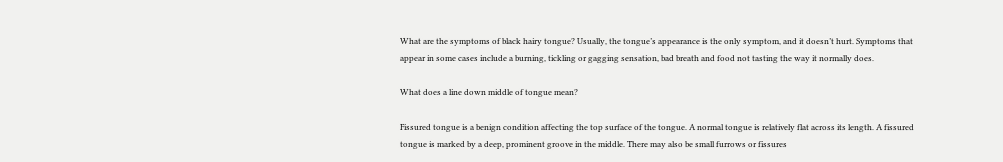What are the symptoms of black hairy tongue? Usually, the tongue’s appearance is the only symptom, and it doesn’t hurt. Symptoms that appear in some cases include a burning, tickling or gagging sensation, bad breath and food not tasting the way it normally does.

What does a line down middle of tongue mean?

Fissured tongue is a benign condition affecting the top surface of the tongue. A normal tongue is relatively flat across its length. A fissured tongue is marked by a deep, prominent groove in the middle. There may also be small furrows or fissures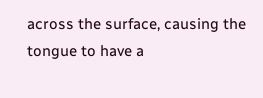across the surface, causing the tongue to have a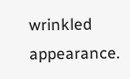wrinkled appearance.